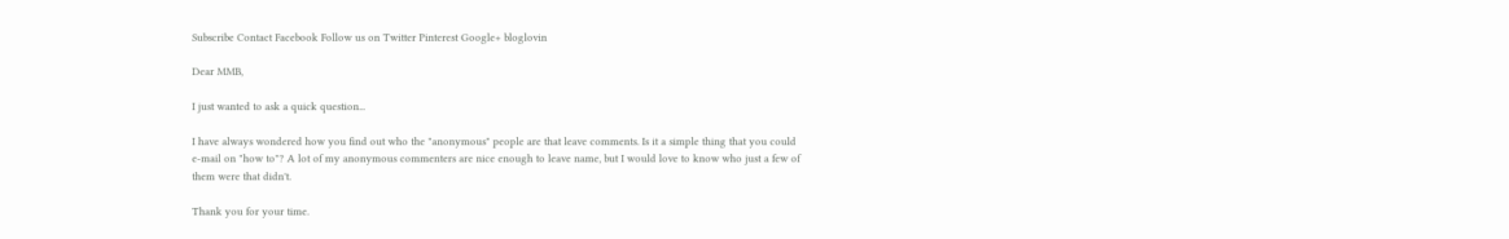Subscribe Contact Facebook Follow us on Twitter Pinterest Google+ bloglovin

Dear MMB,

I just wanted to ask a quick question...

I have always wondered how you find out who the "anonymous" people are that leave comments. Is it a simple thing that you could e-mail on "how to"? A lot of my anonymous commenters are nice enough to leave name, but I would love to know who just a few of them were that didn't.

Thank you for your time.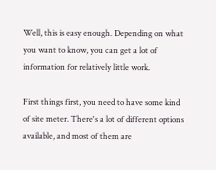Well, this is easy enough. Depending on what you want to know, you can get a lot of information for relatively little work.

First things first, you need to have some kind of site meter. There's a lot of different options available, and most of them are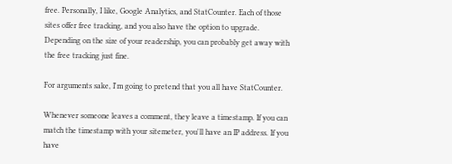free. Personally, I like, Google Analytics, and StatCounter. Each of those sites offer free tracking, and you also have the option to upgrade. Depending on the size of your readership, you can probably get away with the free tracking just fine.

For arguments sake, I'm going to pretend that you all have StatCounter.

Whenever someone leaves a comment, they leave a timestamp. If you can match the timestamp with your sitemeter, you'll have an IP address. If you have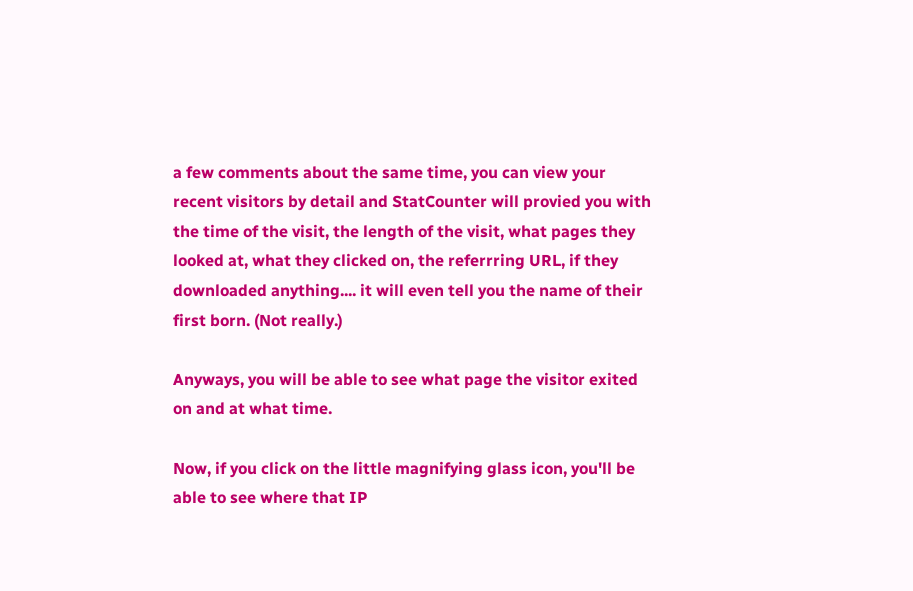a few comments about the same time, you can view your recent visitors by detail and StatCounter will provied you with the time of the visit, the length of the visit, what pages they looked at, what they clicked on, the referrring URL, if they downloaded anything.... it will even tell you the name of their first born. (Not really.)

Anyways, you will be able to see what page the visitor exited on and at what time.

Now, if you click on the little magnifying glass icon, you'll be able to see where that IP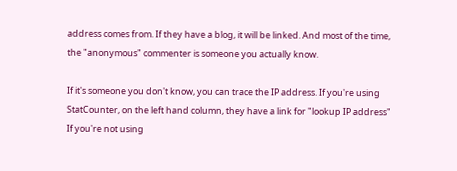address comes from. If they have a blog, it will be linked. And most of the time, the "anonymous" commenter is someone you actually know.

If it's someone you don't know, you can trace the IP address. If you're using StatCounter, on the left hand column, they have a link for "lookup IP address" If you're not using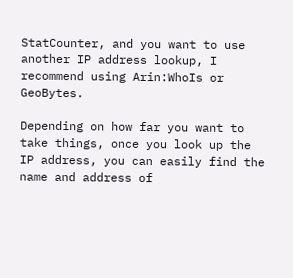StatCounter, and you want to use another IP address lookup, I recommend using Arin:WhoIs or GeoBytes.

Depending on how far you want to take things, once you look up the IP address, you can easily find the name and address of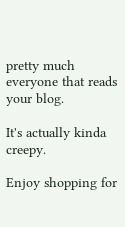pretty much everyone that reads your blog.

It's actually kinda creepy.

Enjoy shopping for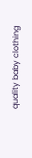quality baby clothing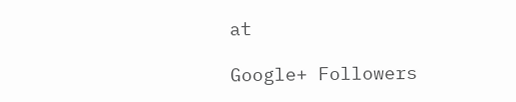at

Google+ Followers